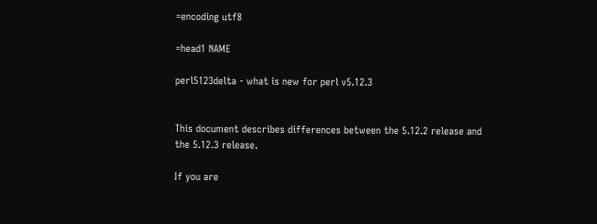=encoding utf8

=head1 NAME

perl5123delta - what is new for perl v5.12.3


This document describes differences between the 5.12.2 release and
the 5.12.3 release.

If you are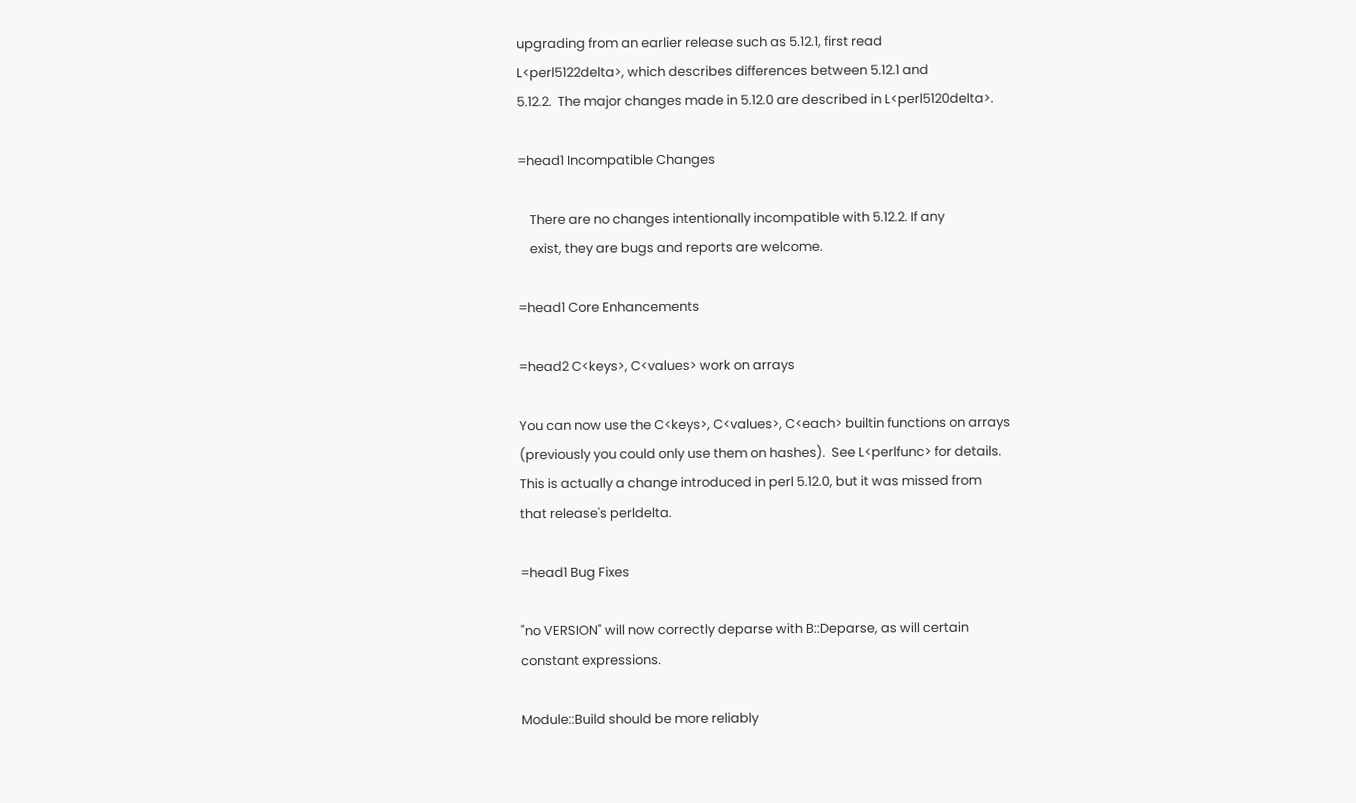upgrading from an earlier release such as 5.12.1, first read
L<perl5122delta>, which describes differences between 5.12.1 and
5.12.2.  The major changes made in 5.12.0 are described in L<perl5120delta>.

=head1 Incompatible Changes

    There are no changes intentionally incompatible with 5.12.2. If any
    exist, they are bugs and reports are welcome.

=head1 Core Enhancements

=head2 C<keys>, C<values> work on arrays

You can now use the C<keys>, C<values>, C<each> builtin functions on arrays
(previously you could only use them on hashes).  See L<perlfunc> for details.
This is actually a change introduced in perl 5.12.0, but it was missed from
that release's perldelta.

=head1 Bug Fixes

"no VERSION" will now correctly deparse with B::Deparse, as will certain
constant expressions.

Module::Build should be more reliably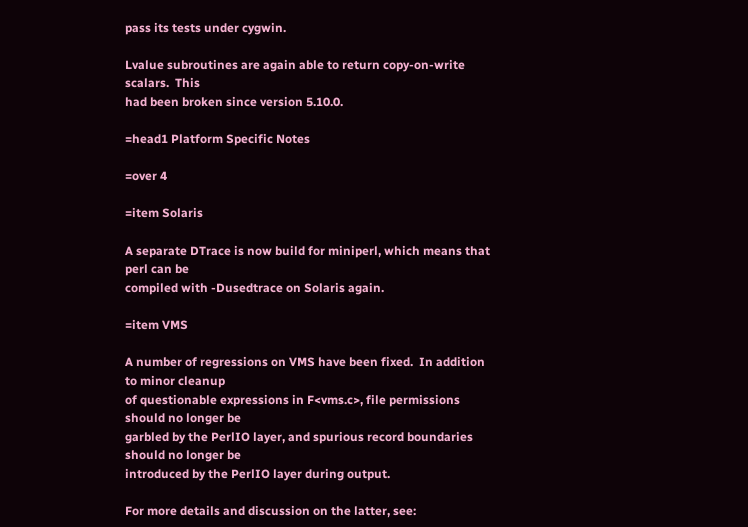pass its tests under cygwin.

Lvalue subroutines are again able to return copy-on-write scalars.  This
had been broken since version 5.10.0.

=head1 Platform Specific Notes

=over 4

=item Solaris

A separate DTrace is now build for miniperl, which means that perl can be
compiled with -Dusedtrace on Solaris again.

=item VMS

A number of regressions on VMS have been fixed.  In addition to minor cleanup
of questionable expressions in F<vms.c>, file permissions should no longer be
garbled by the PerlIO layer, and spurious record boundaries should no longer be
introduced by the PerlIO layer during output.

For more details and discussion on the latter, see: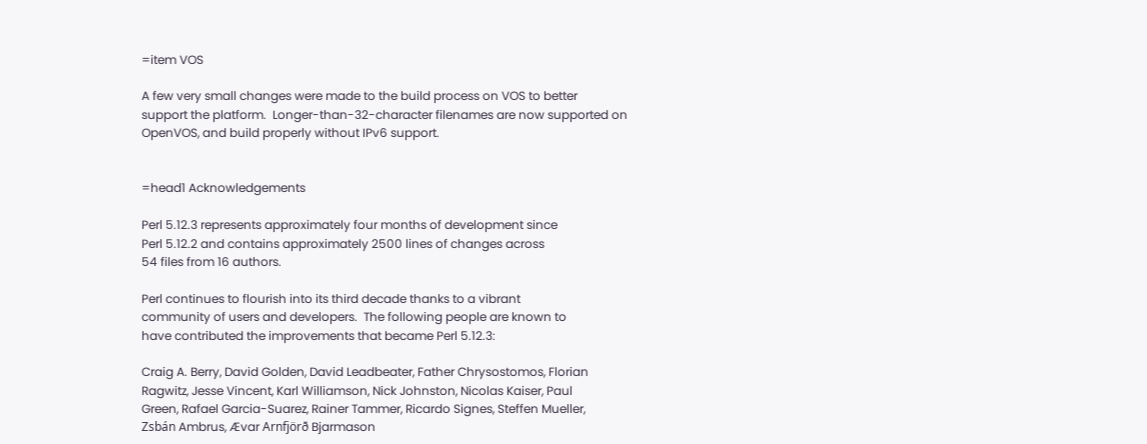=item VOS

A few very small changes were made to the build process on VOS to better
support the platform.  Longer-than-32-character filenames are now supported on
OpenVOS, and build properly without IPv6 support.


=head1 Acknowledgements

Perl 5.12.3 represents approximately four months of development since
Perl 5.12.2 and contains approximately 2500 lines of changes across
54 files from 16 authors.

Perl continues to flourish into its third decade thanks to a vibrant
community of users and developers.  The following people are known to
have contributed the improvements that became Perl 5.12.3:

Craig A. Berry, David Golden, David Leadbeater, Father Chrysostomos, Florian
Ragwitz, Jesse Vincent, Karl Williamson, Nick Johnston, Nicolas Kaiser, Paul
Green, Rafael Garcia-Suarez, Rainer Tammer, Ricardo Signes, Steffen Mueller,
Zsbán Ambrus, Ævar Arnfjörð Bjarmason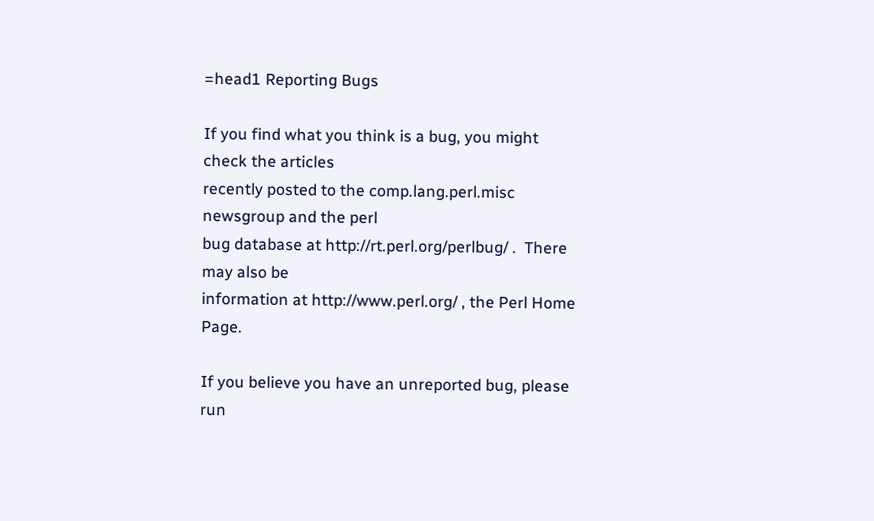=head1 Reporting Bugs

If you find what you think is a bug, you might check the articles
recently posted to the comp.lang.perl.misc newsgroup and the perl
bug database at http://rt.perl.org/perlbug/ .  There may also be
information at http://www.perl.org/ , the Perl Home Page.

If you believe you have an unreported bug, please run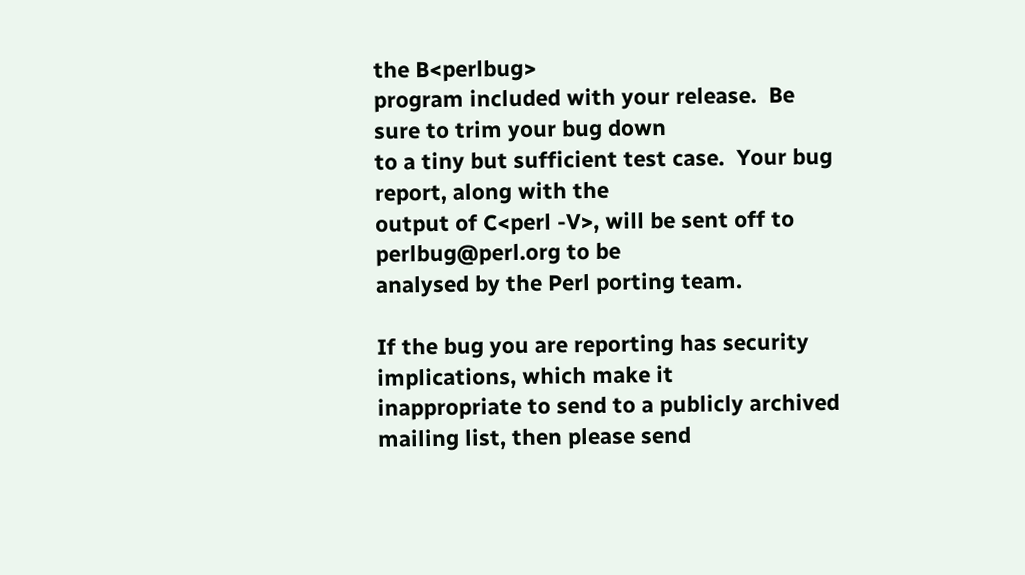the B<perlbug>
program included with your release.  Be sure to trim your bug down
to a tiny but sufficient test case.  Your bug report, along with the
output of C<perl -V>, will be sent off to perlbug@perl.org to be
analysed by the Perl porting team.

If the bug you are reporting has security implications, which make it
inappropriate to send to a publicly archived mailing list, then please send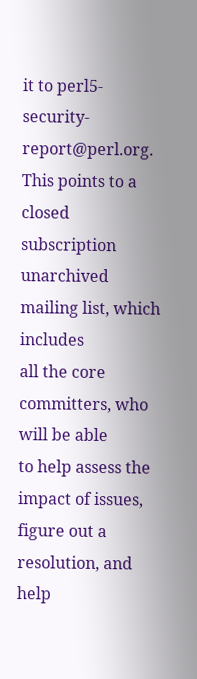it to perl5-security-report@perl.org. This points to a closed subscription
unarchived mailing list, which includes
all the core committers, who will be able
to help assess the impact of issues, figure out a resolution, and help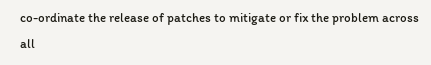co-ordinate the release of patches to mitigate or fix the problem across all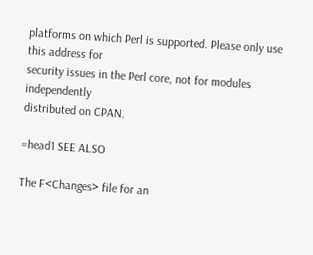platforms on which Perl is supported. Please only use this address for
security issues in the Perl core, not for modules independently
distributed on CPAN.

=head1 SEE ALSO

The F<Changes> file for an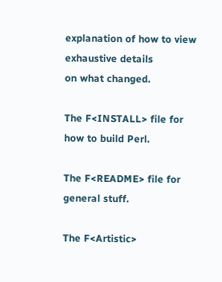explanation of how to view exhaustive details
on what changed.

The F<INSTALL> file for how to build Perl.

The F<README> file for general stuff.

The F<Artistic>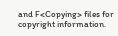and F<Copying> files for copyright information.